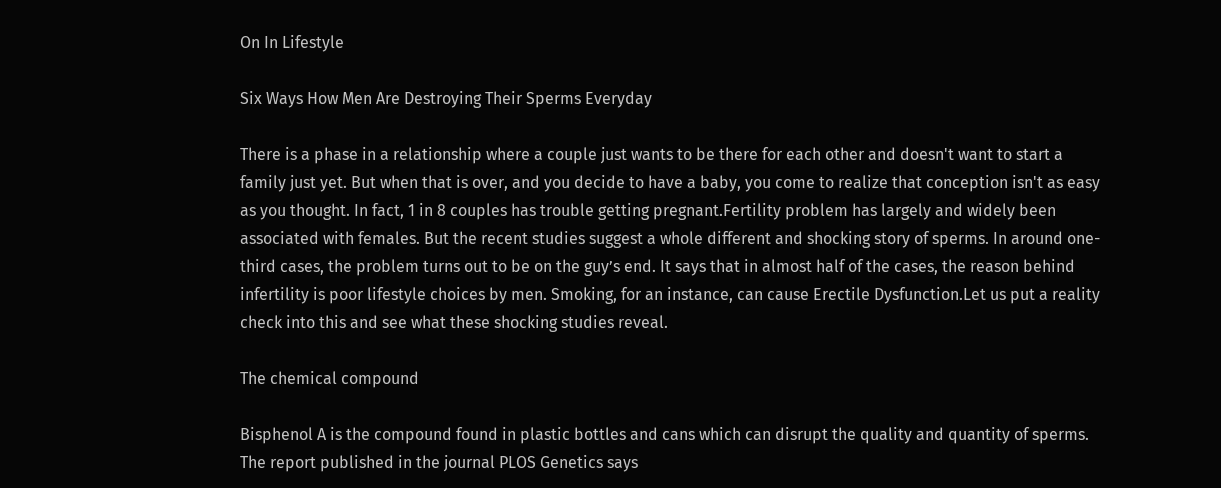On In Lifestyle

Six Ways How Men Are Destroying Their Sperms Everyday

There is a phase in a relationship where a couple just wants to be there for each other and doesn't want to start a family just yet. But when that is over, and you decide to have a baby, you come to realize that conception isn't as easy as you thought. In fact, 1 in 8 couples has trouble getting pregnant.Fertility problem has largely and widely been associated with females. But the recent studies suggest a whole different and shocking story of sperms. In around one-third cases, the problem turns out to be on the guy’s end. It says that in almost half of the cases, the reason behind infertility is poor lifestyle choices by men. Smoking, for an instance, can cause Erectile Dysfunction.Let us put a reality check into this and see what these shocking studies reveal.

The chemical compound

Bisphenol A is the compound found in plastic bottles and cans which can disrupt the quality and quantity of sperms. The report published in the journal PLOS Genetics says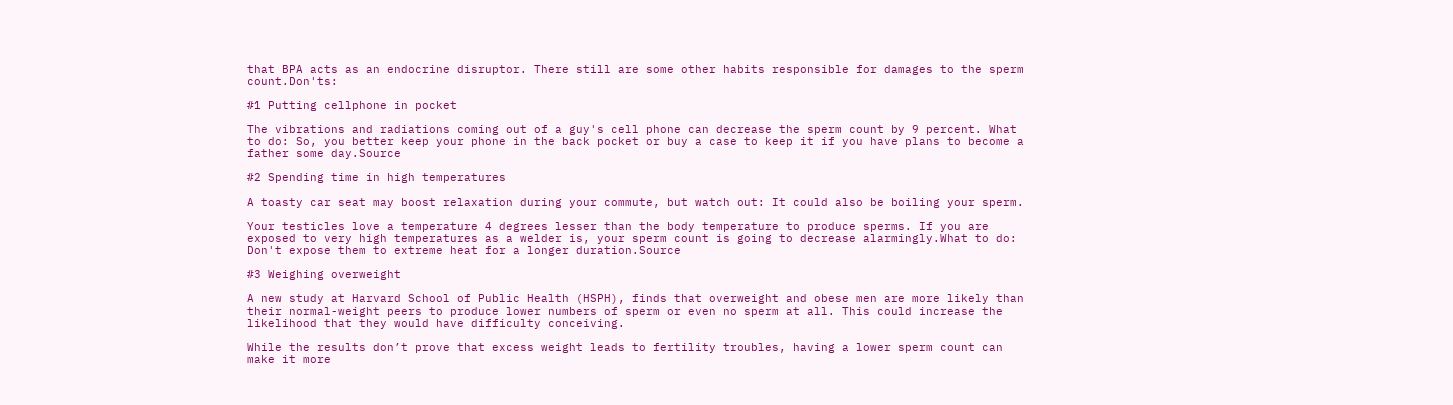that BPA acts as an endocrine disruptor. There still are some other habits responsible for damages to the sperm count.Don'ts:

#1 Putting cellphone in pocket

The vibrations and radiations coming out of a guy's cell phone can decrease the sperm count by 9 percent. What to do: So, you better keep your phone in the back pocket or buy a case to keep it if you have plans to become a father some day.Source

#2 Spending time in high temperatures

A toasty car seat may boost relaxation during your commute, but watch out: It could also be boiling your sperm.

Your testicles love a temperature 4 degrees lesser than the body temperature to produce sperms. If you are exposed to very high temperatures as a welder is, your sperm count is going to decrease alarmingly.What to do: Don't expose them to extreme heat for a longer duration.Source

#3 Weighing overweight

A new study at Harvard School of Public Health (HSPH), finds that overweight and obese men are more likely than their normal-weight peers to produce lower numbers of sperm or even no sperm at all. This could increase the likelihood that they would have difficulty conceiving.

While the results don’t prove that excess weight leads to fertility troubles, having a lower sperm count can make it more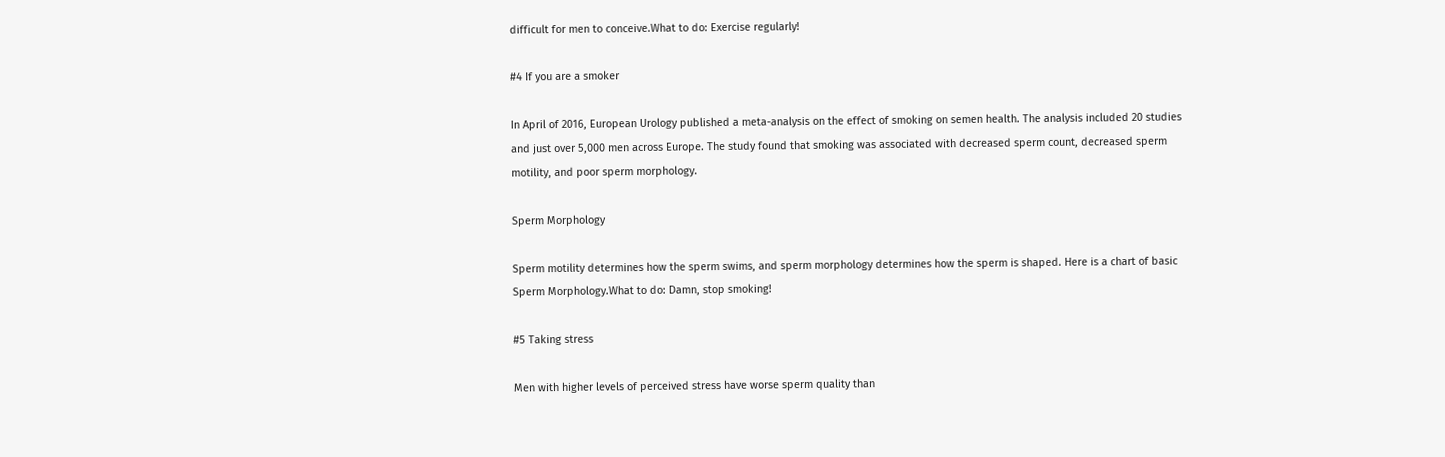difficult for men to conceive.What to do: Exercise regularly!

#4 If you are a smoker

In April of 2016, European Urology published a meta-analysis on the effect of smoking on semen health. The analysis included 20 studies and just over 5,000 men across Europe. The study found that smoking was associated with decreased sperm count, decreased sperm motility, and poor sperm morphology.

Sperm Morphology

Sperm motility determines how the sperm swims, and sperm morphology determines how the sperm is shaped. Here is a chart of basic Sperm Morphology.What to do: Damn, stop smoking!

#5 Taking stress

Men with higher levels of perceived stress have worse sperm quality than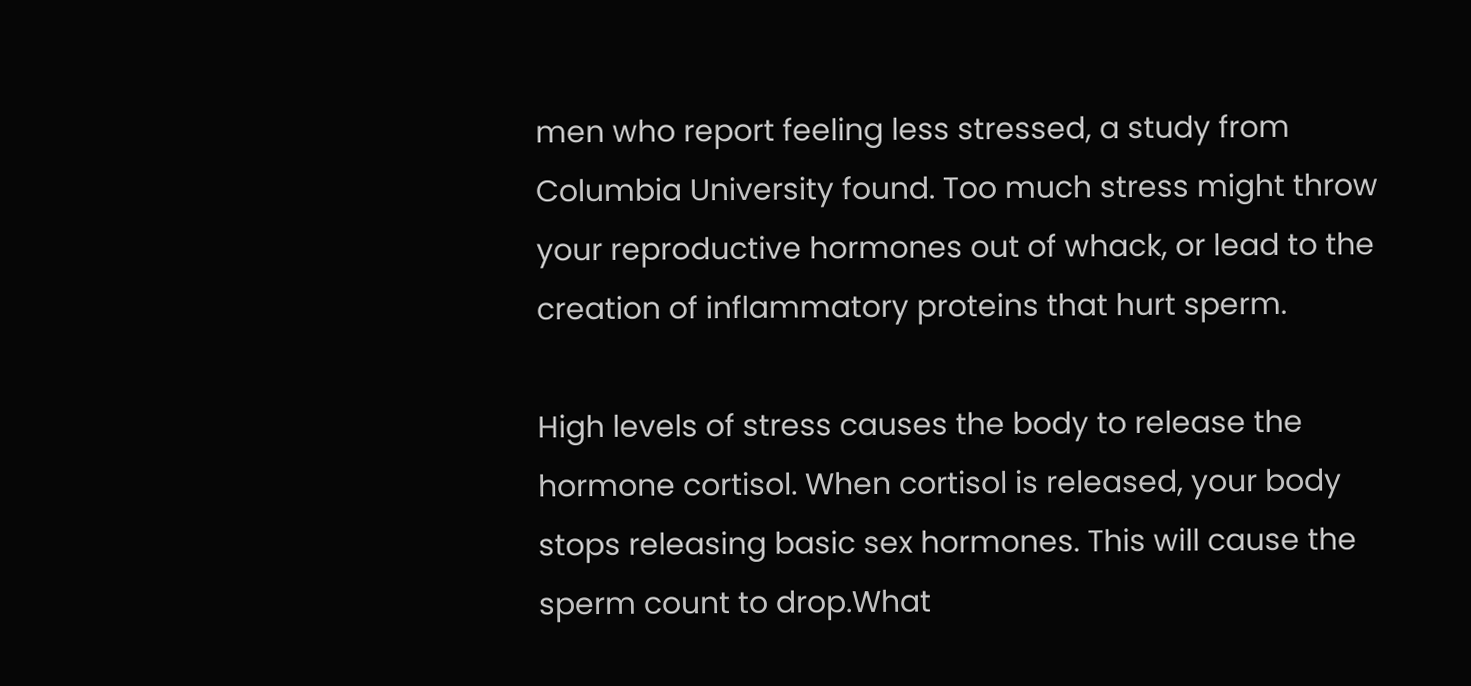men who report feeling less stressed, a study from Columbia University found. Too much stress might throw your reproductive hormones out of whack, or lead to the creation of inflammatory proteins that hurt sperm.

High levels of stress causes the body to release the hormone cortisol. When cortisol is released, your body stops releasing basic sex hormones. This will cause the sperm count to drop.What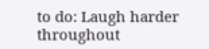to do: Laugh harder throughout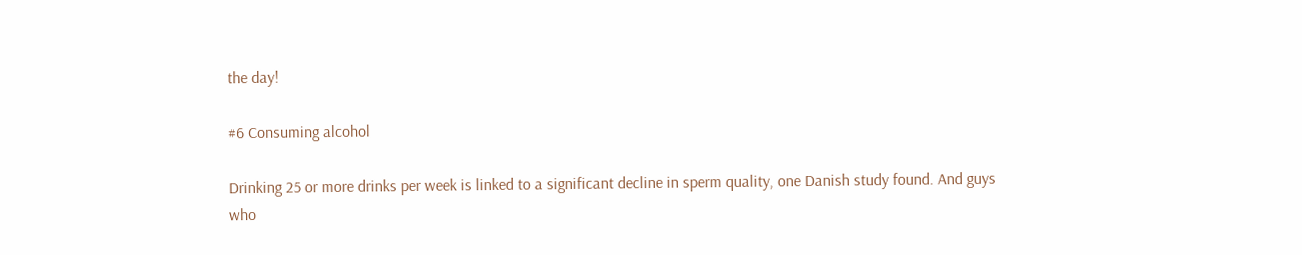the day!

#6 Consuming alcohol

Drinking 25 or more drinks per week is linked to a significant decline in sperm quality, one Danish study found. And guys who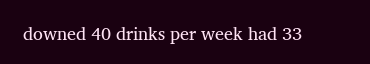downed 40 drinks per week had 33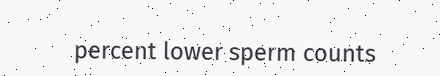percent lower sperm counts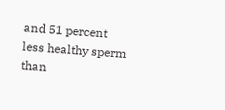and 51 percent less healthy sperm than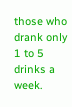those who drank only 1 to 5 drinks a week.